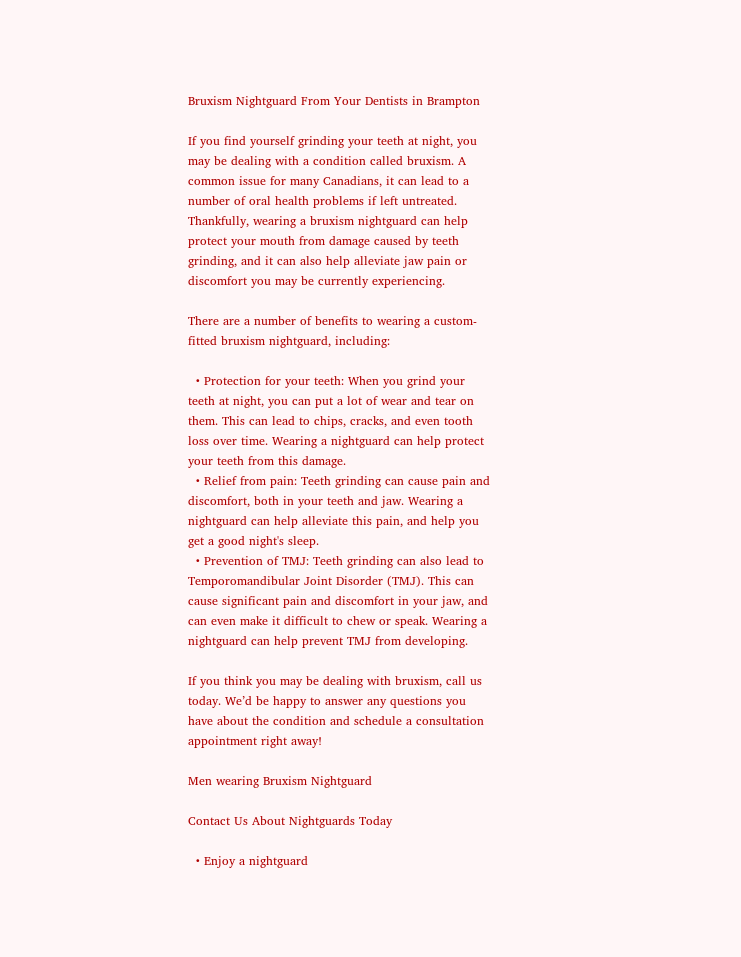Bruxism Nightguard From Your Dentists in Brampton

If you find yourself grinding your teeth at night, you may be dealing with a condition called bruxism. A common issue for many Canadians, it can lead to a number of oral health problems if left untreated. Thankfully, wearing a bruxism nightguard can help protect your mouth from damage caused by teeth grinding, and it can also help alleviate jaw pain or discomfort you may be currently experiencing.

There are a number of benefits to wearing a custom-fitted bruxism nightguard, including:

  • Protection for your teeth: When you grind your teeth at night, you can put a lot of wear and tear on them. This can lead to chips, cracks, and even tooth loss over time. Wearing a nightguard can help protect your teeth from this damage.
  • Relief from pain: Teeth grinding can cause pain and discomfort, both in your teeth and jaw. Wearing a nightguard can help alleviate this pain, and help you get a good night's sleep.
  • Prevention of TMJ: Teeth grinding can also lead to Temporomandibular Joint Disorder (TMJ). This can cause significant pain and discomfort in your jaw, and can even make it difficult to chew or speak. Wearing a nightguard can help prevent TMJ from developing.

If you think you may be dealing with bruxism, call us today. We’d be happy to answer any questions you have about the condition and schedule a consultation appointment right away!

Men wearing Bruxism Nightguard

Contact Us About Nightguards Today

  • Enjoy a nightguard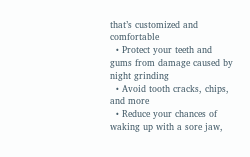that’s customized and comfortable
  • Protect your teeth and gums from damage caused by night grinding
  • Avoid tooth cracks, chips, and more
  • Reduce your chances of waking up with a sore jaw,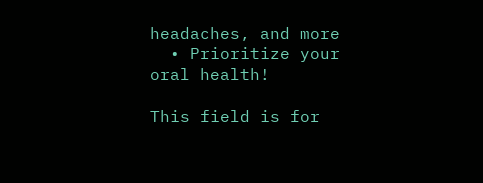headaches, and more
  • Prioritize your oral health!

This field is for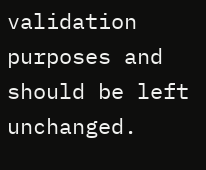validation purposes and should be left unchanged.